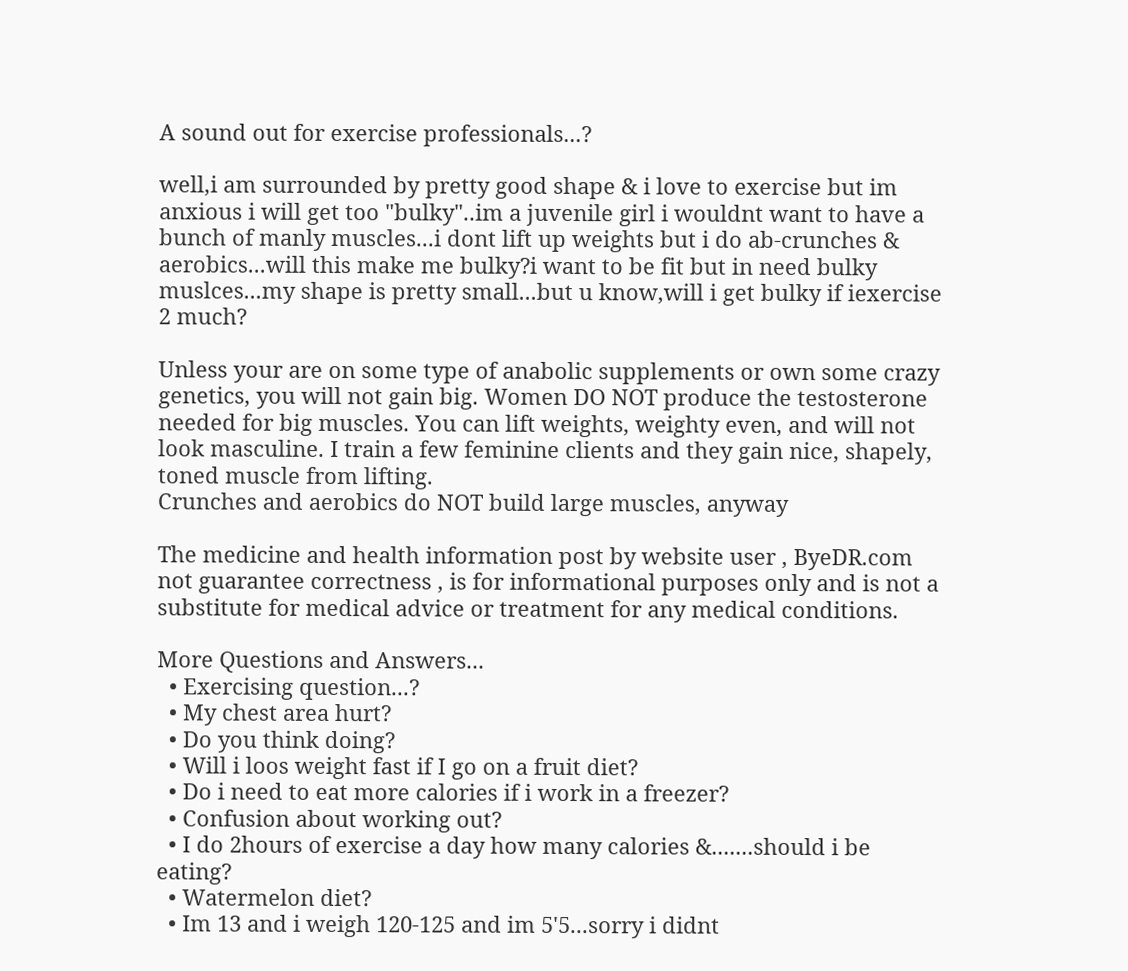A sound out for exercise professionals...?

well,i am surrounded by pretty good shape & i love to exercise but im anxious i will get too "bulky"..im a juvenile girl i wouldnt want to have a bunch of manly muscles...i dont lift up weights but i do ab-crunches & aerobics...will this make me bulky?i want to be fit but in need bulky muslces...my shape is pretty small...but u know,will i get bulky if iexercise 2 much?

Unless your are on some type of anabolic supplements or own some crazy genetics, you will not gain big. Women DO NOT produce the testosterone needed for big muscles. You can lift weights, weighty even, and will not look masculine. I train a few feminine clients and they gain nice, shapely, toned muscle from lifting.
Crunches and aerobics do NOT build large muscles, anyway

The medicine and health information post by website user , ByeDR.com not guarantee correctness , is for informational purposes only and is not a substitute for medical advice or treatment for any medical conditions.

More Questions and Answers...
  • Exercising question...?
  • My chest area hurt?
  • Do you think doing?
  • Will i loos weight fast if I go on a fruit diet?
  • Do i need to eat more calories if i work in a freezer?
  • Confusion about working out?
  • I do 2hours of exercise a day how many calories &.......should i be eating?
  • Watermelon diet?
  • Im 13 and i weigh 120-125 and im 5'5...sorry i didnt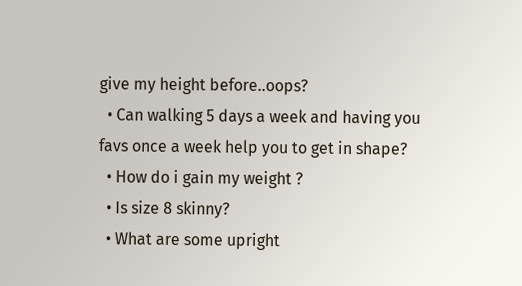give my height before..oops?
  • Can walking 5 days a week and having you favs once a week help you to get in shape?
  • How do i gain my weight ?
  • Is size 8 skinny?
  • What are some upright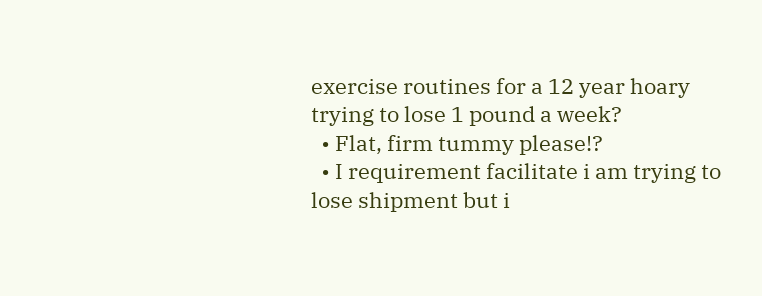exercise routines for a 12 year hoary trying to lose 1 pound a week?
  • Flat, firm tummy please!?
  • I requirement facilitate i am trying to lose shipment but i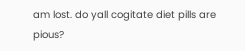am lost. do yall cogitate diet pills are pious?